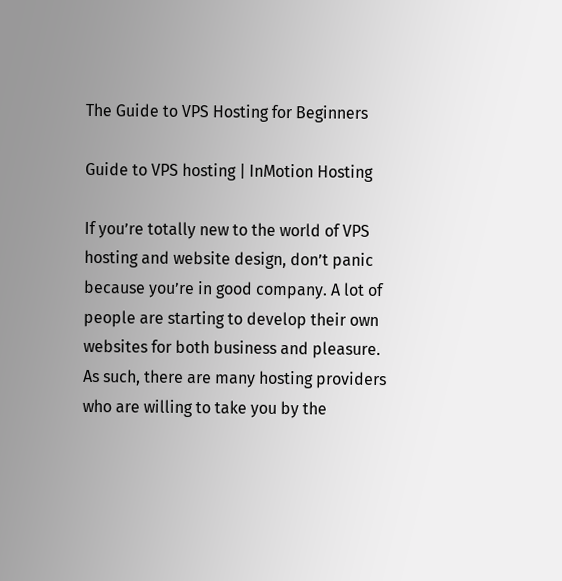The Guide to VPS Hosting for Beginners

Guide to VPS hosting | InMotion Hosting

If you’re totally new to the world of VPS hosting and website design, don’t panic because you’re in good company. A lot of people are starting to develop their own websites for both business and pleasure. As such, there are many hosting providers who are willing to take you by the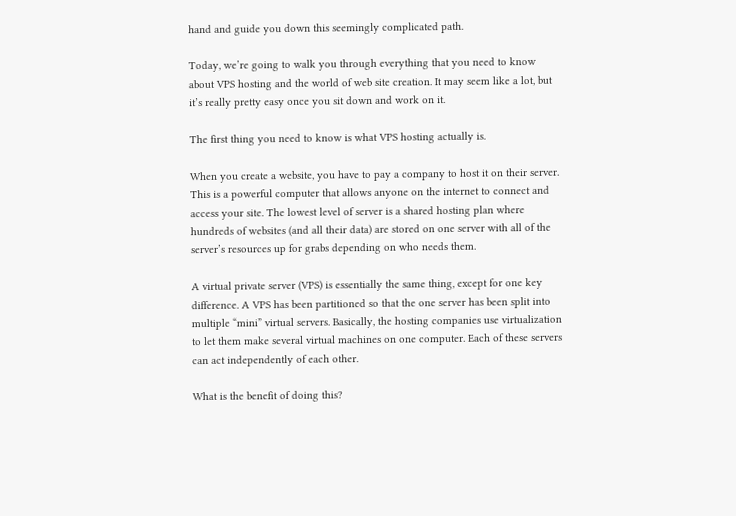hand and guide you down this seemingly complicated path.

Today, we’re going to walk you through everything that you need to know about VPS hosting and the world of web site creation. It may seem like a lot, but it’s really pretty easy once you sit down and work on it.

The first thing you need to know is what VPS hosting actually is.

When you create a website, you have to pay a company to host it on their server. This is a powerful computer that allows anyone on the internet to connect and access your site. The lowest level of server is a shared hosting plan where hundreds of websites (and all their data) are stored on one server with all of the server’s resources up for grabs depending on who needs them.

A virtual private server (VPS) is essentially the same thing, except for one key difference. A VPS has been partitioned so that the one server has been split into multiple “mini” virtual servers. Basically, the hosting companies use virtualization to let them make several virtual machines on one computer. Each of these servers can act independently of each other.

What is the benefit of doing this?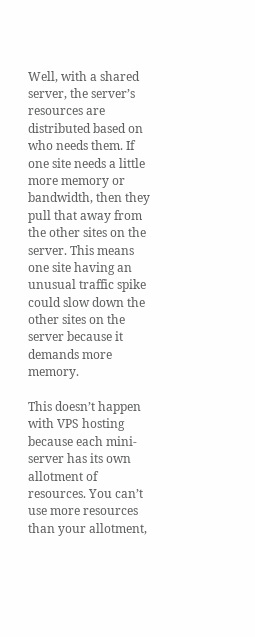Well, with a shared server, the server’s resources are distributed based on who needs them. If one site needs a little more memory or bandwidth, then they pull that away from the other sites on the server. This means one site having an unusual traffic spike could slow down the other sites on the server because it demands more memory.

This doesn’t happen with VPS hosting because each mini-server has its own allotment of resources. You can’t use more resources than your allotment,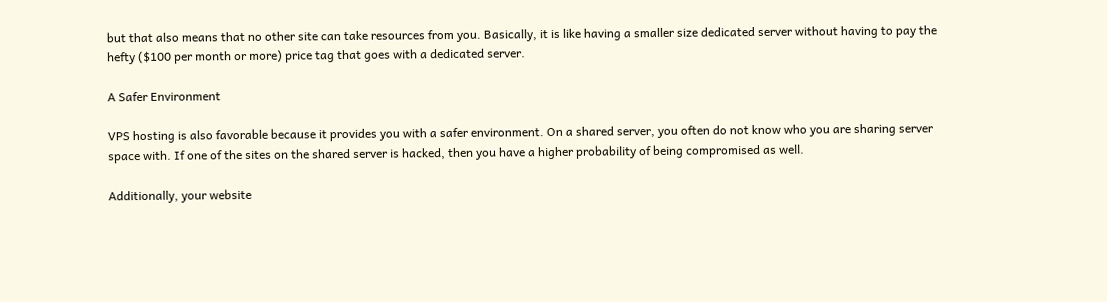but that also means that no other site can take resources from you. Basically, it is like having a smaller size dedicated server without having to pay the hefty ($100 per month or more) price tag that goes with a dedicated server.

A Safer Environment

VPS hosting is also favorable because it provides you with a safer environment. On a shared server, you often do not know who you are sharing server space with. If one of the sites on the shared server is hacked, then you have a higher probability of being compromised as well.

Additionally, your website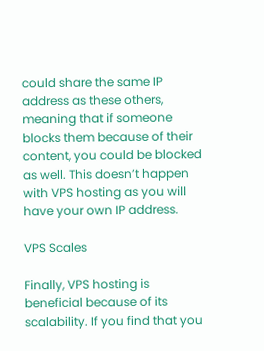could share the same IP address as these others, meaning that if someone blocks them because of their content, you could be blocked as well. This doesn’t happen with VPS hosting as you will have your own IP address.

VPS Scales

Finally, VPS hosting is beneficial because of its scalability. If you find that you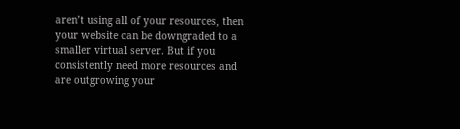aren’t using all of your resources, then your website can be downgraded to a smaller virtual server. But if you consistently need more resources and are outgrowing your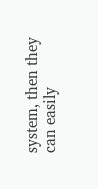system, then they can easily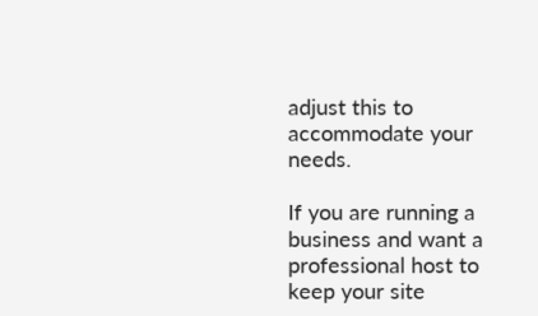adjust this to accommodate your needs.

If you are running a business and want a professional host to keep your site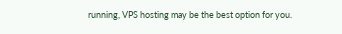running, VPS hosting may be the best option for you.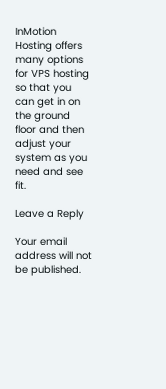InMotion Hosting offers many options for VPS hosting so that you can get in on the ground floor and then adjust your system as you need and see fit.

Leave a Reply

Your email address will not be published.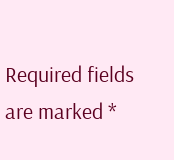Required fields are marked *